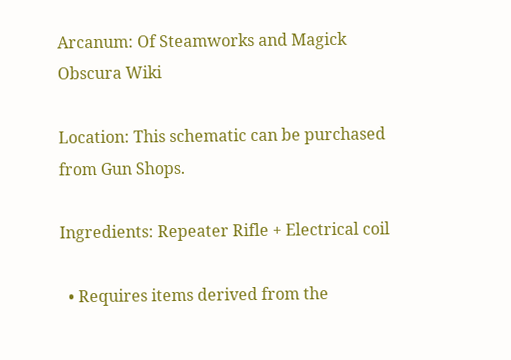Arcanum: Of Steamworks and Magick Obscura Wiki

Location: This schematic can be purchased from Gun Shops.

Ingredients: Repeater Rifle + Electrical coil

  • Requires items derived from the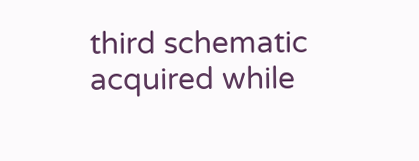third schematic acquired while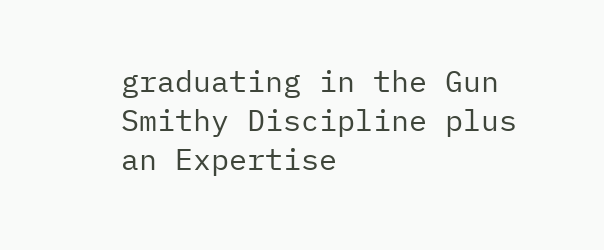graduating in the Gun Smithy Discipline plus an Expertise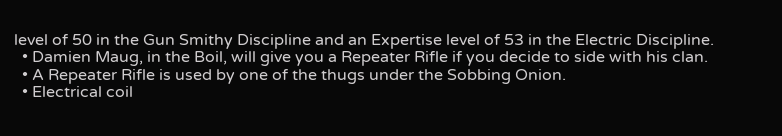level of 50 in the Gun Smithy Discipline and an Expertise level of 53 in the Electric Discipline.
  • Damien Maug, in the Boil, will give you a Repeater Rifle if you decide to side with his clan.
  • A Repeater Rifle is used by one of the thugs under the Sobbing Onion.
  • Electrical coil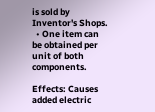is sold by Inventor's Shops.
  • One item can be obtained per unit of both components.

Effects: Causes added electric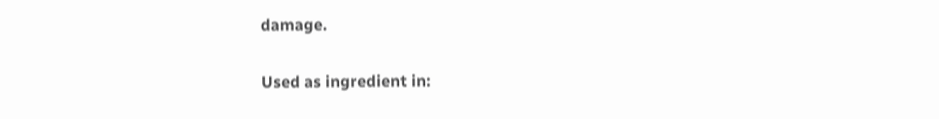damage.

Used as ingredient in: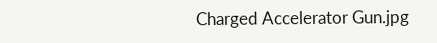Charged Accelerator Gun.jpg